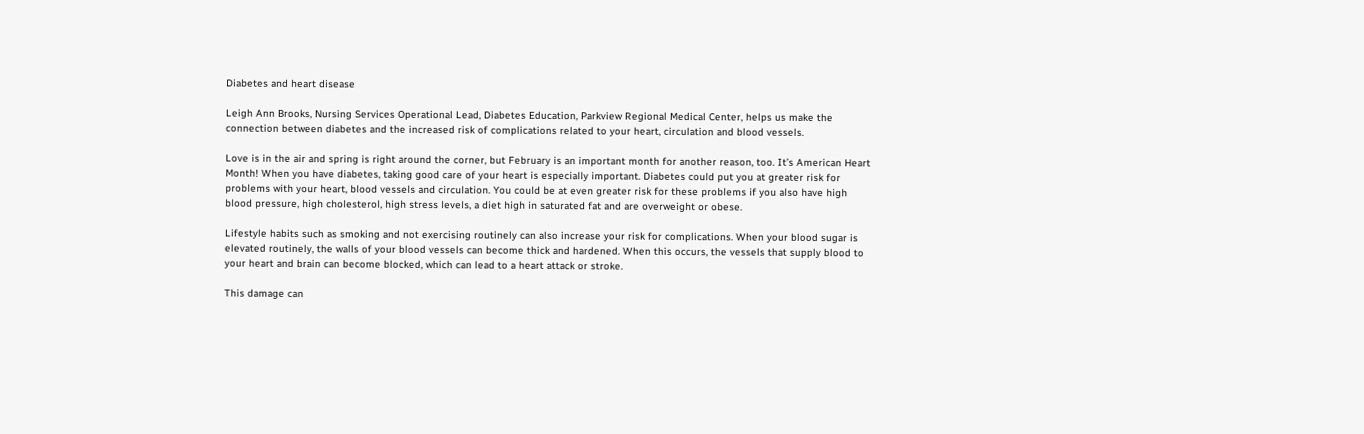Diabetes and heart disease

Leigh Ann Brooks, Nursing Services Operational Lead, Diabetes Education, Parkview Regional Medical Center, helps us make the connection between diabetes and the increased risk of complications related to your heart, circulation and blood vessels.

Love is in the air and spring is right around the corner, but February is an important month for another reason, too. It’s American Heart Month! When you have diabetes, taking good care of your heart is especially important. Diabetes could put you at greater risk for problems with your heart, blood vessels and circulation. You could be at even greater risk for these problems if you also have high blood pressure, high cholesterol, high stress levels, a diet high in saturated fat and are overweight or obese.

Lifestyle habits such as smoking and not exercising routinely can also increase your risk for complications. When your blood sugar is elevated routinely, the walls of your blood vessels can become thick and hardened. When this occurs, the vessels that supply blood to your heart and brain can become blocked, which can lead to a heart attack or stroke.

This damage can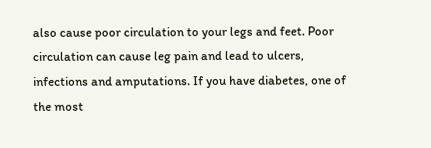also cause poor circulation to your legs and feet. Poor circulation can cause leg pain and lead to ulcers, infections and amputations. If you have diabetes, one of the most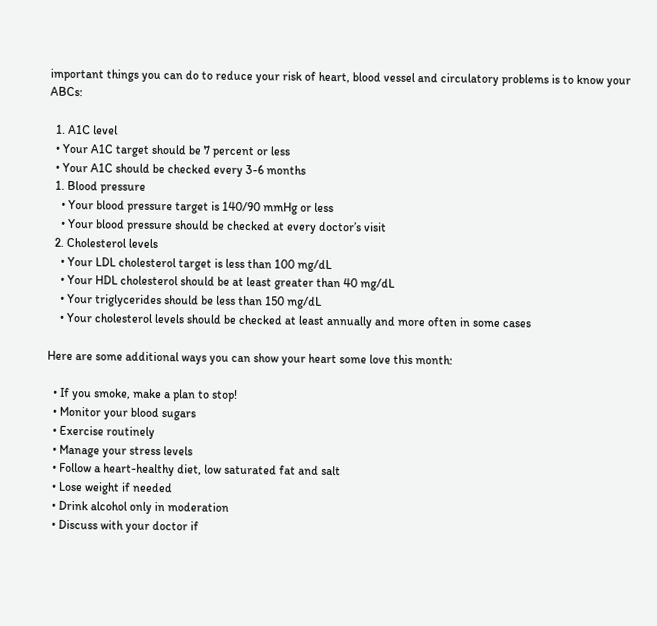important things you can do to reduce your risk of heart, blood vessel and circulatory problems is to know your ABCs:

  1. A1C level
  • Your A1C target should be 7 percent or less
  • Your A1C should be checked every 3-6 months
  1. Blood pressure
    • Your blood pressure target is 140/90 mmHg or less
    • Your blood pressure should be checked at every doctor’s visit
  2. Cholesterol levels
    • Your LDL cholesterol target is less than 100 mg/dL
    • Your HDL cholesterol should be at least greater than 40 mg/dL
    • Your triglycerides should be less than 150 mg/dL
    • Your cholesterol levels should be checked at least annually and more often in some cases

Here are some additional ways you can show your heart some love this month:

  • If you smoke, make a plan to stop!
  • Monitor your blood sugars
  • Exercise routinely
  • Manage your stress levels
  • Follow a heart-healthy diet, low saturated fat and salt
  • Lose weight if needed
  • Drink alcohol only in moderation
  • Discuss with your doctor if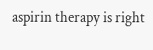aspirin therapy is right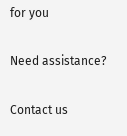for you

Need assistance?

Contact us